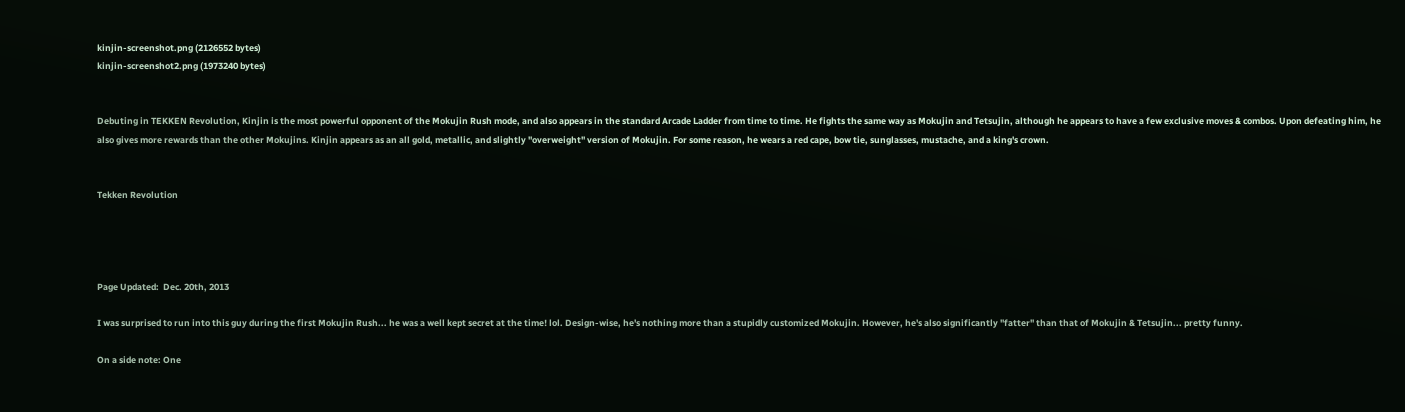kinjin-screenshot.png (2126552 bytes)
kinjin-screenshot2.png (1973240 bytes)


Debuting in TEKKEN Revolution, Kinjin is the most powerful opponent of the Mokujin Rush mode, and also appears in the standard Arcade Ladder from time to time. He fights the same way as Mokujin and Tetsujin, although he appears to have a few exclusive moves & combos. Upon defeating him, he also gives more rewards than the other Mokujins. Kinjin appears as an all gold, metallic, and slightly "overweight" version of Mokujin. For some reason, he wears a red cape, bow tie, sunglasses, mustache, and a king's crown.


Tekken Revolution




Page Updated:  Dec. 20th, 2013

I was surprised to run into this guy during the first Mokujin Rush... he was a well kept secret at the time! lol. Design-wise, he's nothing more than a stupidly customized Mokujin. However, he's also significantly "fatter" than that of Mokujin & Tetsujin... pretty funny.

On a side note: One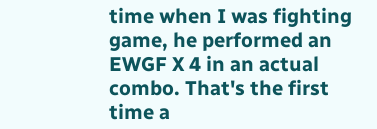time when I was fighting game, he performed an EWGF X 4 in an actual combo. That's the first time a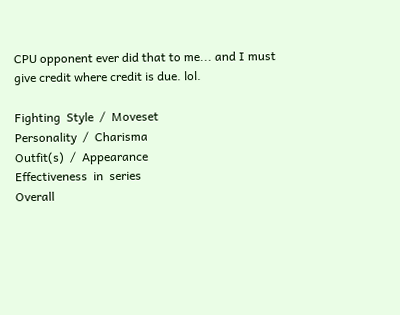CPU opponent ever did that to me... and I must give credit where credit is due. lol.

Fighting  Style  /  Moveset
Personality  /  Charisma
Outfit(s)  /  Appearance
Effectiveness  in  series
Overall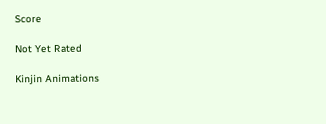Score

Not Yet Rated

Kinjin Animations